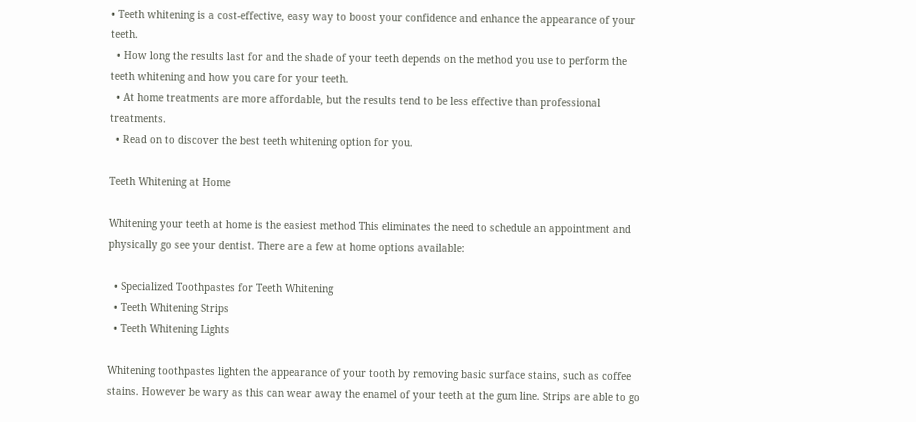• Teeth whitening is a cost-effective, easy way to boost your confidence and enhance the appearance of your teeth.
  • How long the results last for and the shade of your teeth depends on the method you use to perform the teeth whitening and how you care for your teeth.
  • At home treatments are more affordable, but the results tend to be less effective than professional treatments.
  • Read on to discover the best teeth whitening option for you.

Teeth Whitening at Home

Whitening your teeth at home is the easiest method This eliminates the need to schedule an appointment and physically go see your dentist. There are a few at home options available:

  • Specialized Toothpastes for Teeth Whitening
  • Teeth Whitening Strips
  • Teeth Whitening Lights

Whitening toothpastes lighten the appearance of your tooth by removing basic surface stains, such as coffee stains. However be wary as this can wear away the enamel of your teeth at the gum line. Strips are able to go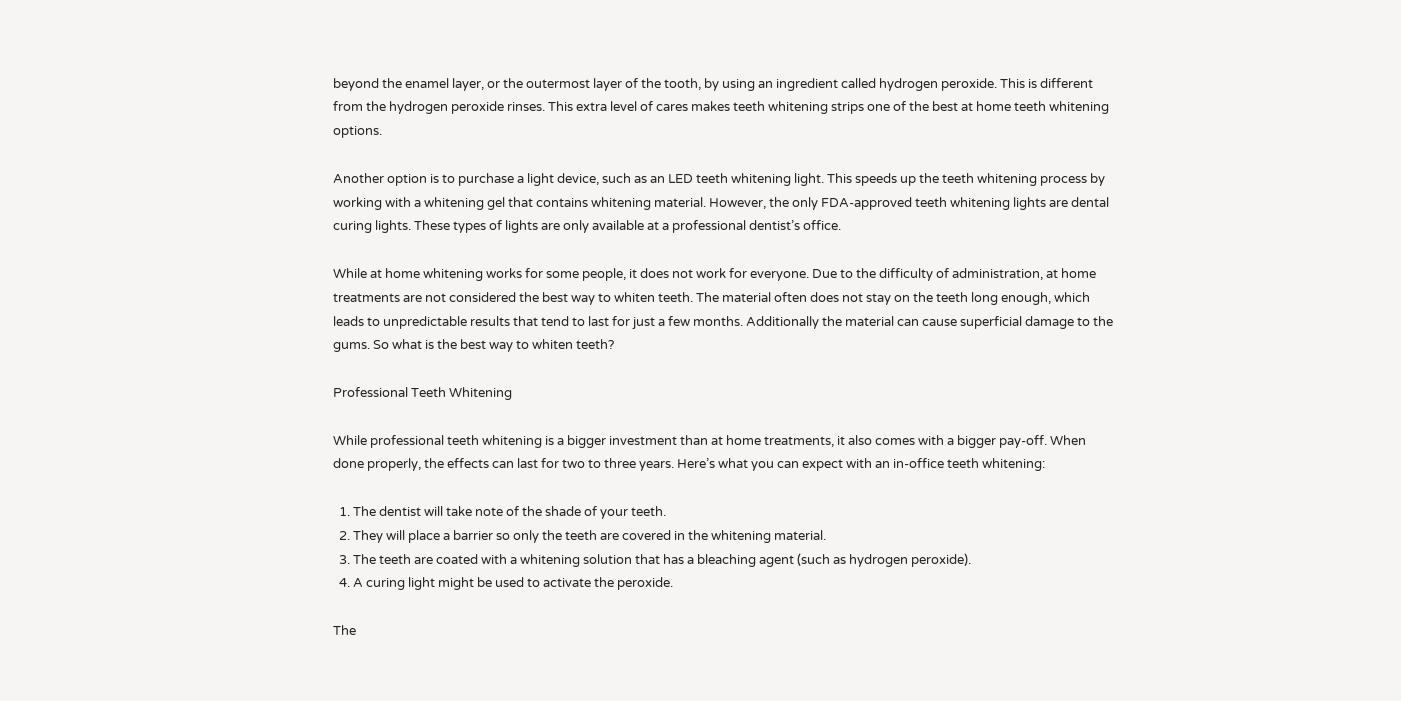beyond the enamel layer, or the outermost layer of the tooth, by using an ingredient called hydrogen peroxide. This is different from the hydrogen peroxide rinses. This extra level of cares makes teeth whitening strips one of the best at home teeth whitening options.

Another option is to purchase a light device, such as an LED teeth whitening light. This speeds up the teeth whitening process by working with a whitening gel that contains whitening material. However, the only FDA-approved teeth whitening lights are dental curing lights. These types of lights are only available at a professional dentist’s office.

While at home whitening works for some people, it does not work for everyone. Due to the difficulty of administration, at home treatments are not considered the best way to whiten teeth. The material often does not stay on the teeth long enough, which leads to unpredictable results that tend to last for just a few months. Additionally the material can cause superficial damage to the gums. So what is the best way to whiten teeth?

Professional Teeth Whitening

While professional teeth whitening is a bigger investment than at home treatments, it also comes with a bigger pay-off. When done properly, the effects can last for two to three years. Here’s what you can expect with an in-office teeth whitening:

  1. The dentist will take note of the shade of your teeth.
  2. They will place a barrier so only the teeth are covered in the whitening material.
  3. The teeth are coated with a whitening solution that has a bleaching agent (such as hydrogen peroxide).
  4. A curing light might be used to activate the peroxide.

The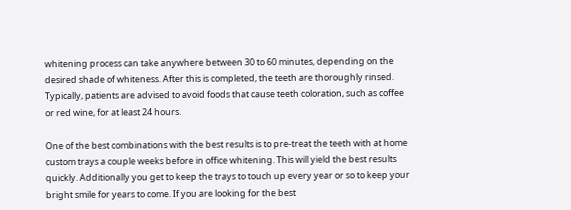whitening process can take anywhere between 30 to 60 minutes, depending on the desired shade of whiteness. After this is completed, the teeth are thoroughly rinsed. Typically, patients are advised to avoid foods that cause teeth coloration, such as coffee or red wine, for at least 24 hours.

One of the best combinations with the best results is to pre-treat the teeth with at home custom trays a couple weeks before in office whitening. This will yield the best results quickly. Additionally you get to keep the trays to touch up every year or so to keep your bright smile for years to come. If you are looking for the best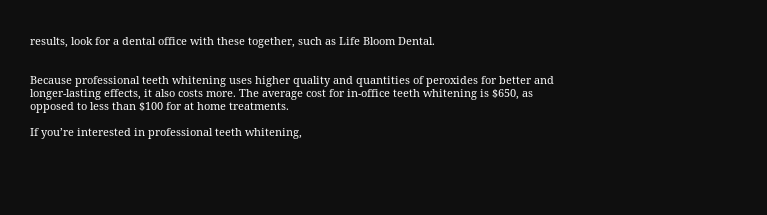results, look for a dental office with these together, such as Life Bloom Dental.


Because professional teeth whitening uses higher quality and quantities of peroxides for better and longer-lasting effects, it also costs more. The average cost for in-office teeth whitening is $650, as opposed to less than $100 for at home treatments.

If you’re interested in professional teeth whitening,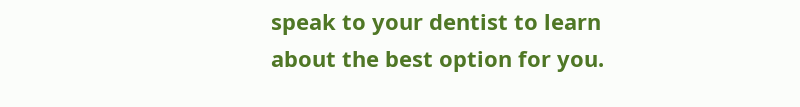speak to your dentist to learn about the best option for you.